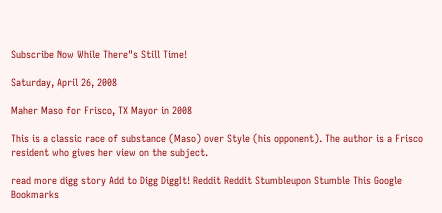Subscribe Now While There"s Still Time!

Saturday, April 26, 2008

Maher Maso for Frisco, TX Mayor in 2008

This is a classic race of substance (Maso) over Style (his opponent). The author is a Frisco resident who gives her view on the subject.

read more digg story Add to Digg DiggIt! Reddit Reddit Stumbleupon Stumble This Google Bookmarks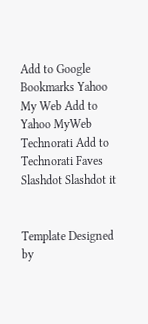Add to Google Bookmarks Yahoo My Web Add to Yahoo MyWeb Technorati Add to Technorati Faves Slashdot Slashdot it


Template Designed by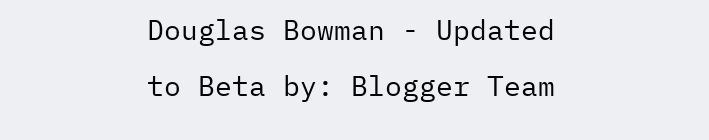Douglas Bowman - Updated to Beta by: Blogger Team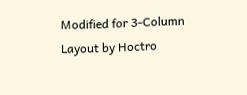Modified for 3-Column Layout by Hoctro